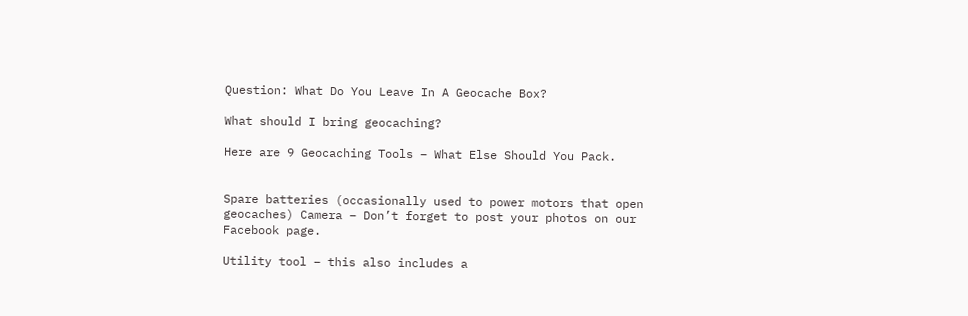Question: What Do You Leave In A Geocache Box?

What should I bring geocaching?

Here are 9 Geocaching Tools – What Else Should You Pack.


Spare batteries (occasionally used to power motors that open geocaches) Camera – Don’t forget to post your photos on our Facebook page.

Utility tool – this also includes a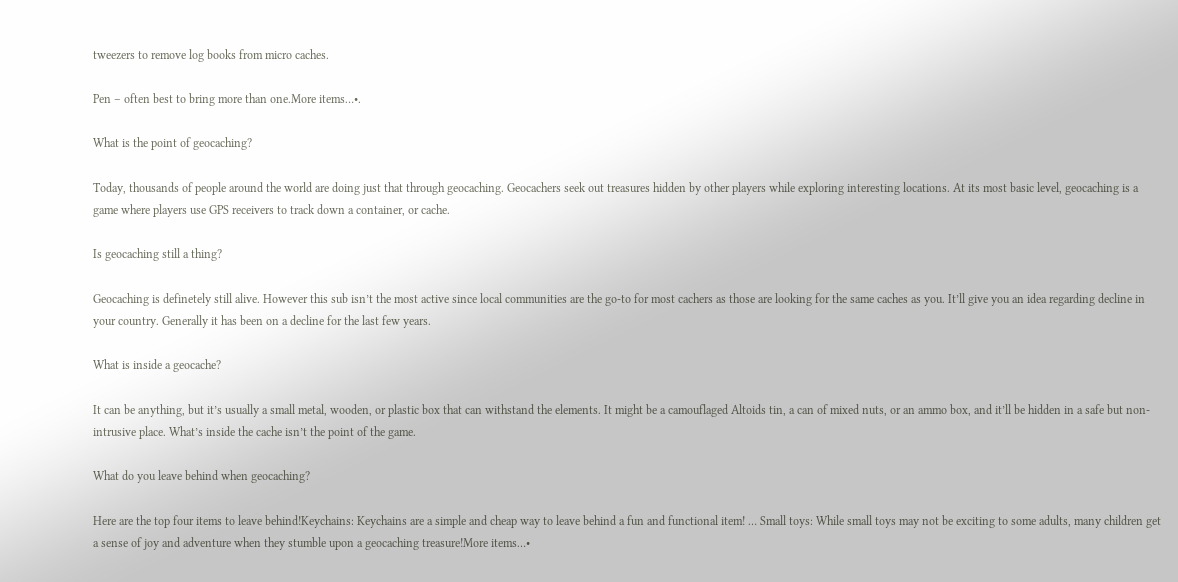tweezers to remove log books from micro caches.

Pen – often best to bring more than one.More items…•.

What is the point of geocaching?

Today, thousands of people around the world are doing just that through geocaching. Geocachers seek out treasures hidden by other players while exploring interesting locations. At its most basic level, geocaching is a game where players use GPS receivers to track down a container, or cache.

Is geocaching still a thing?

Geocaching is definetely still alive. However this sub isn’t the most active since local communities are the go-to for most cachers as those are looking for the same caches as you. It’ll give you an idea regarding decline in your country. Generally it has been on a decline for the last few years.

What is inside a geocache?

It can be anything, but it’s usually a small metal, wooden, or plastic box that can withstand the elements. It might be a camouflaged Altoids tin, a can of mixed nuts, or an ammo box, and it’ll be hidden in a safe but non-intrusive place. What’s inside the cache isn’t the point of the game.

What do you leave behind when geocaching?

Here are the top four items to leave behind!Keychains: Keychains are a simple and cheap way to leave behind a fun and functional item! … Small toys: While small toys may not be exciting to some adults, many children get a sense of joy and adventure when they stumble upon a geocaching treasure!More items…•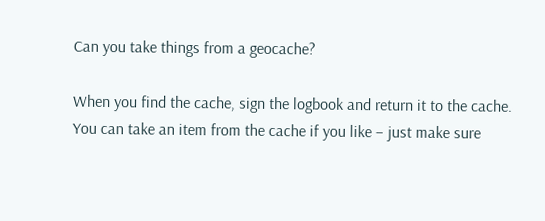Can you take things from a geocache?

When you find the cache, sign the logbook and return it to the cache. You can take an item from the cache if you like – just make sure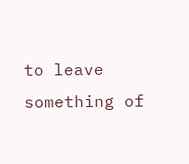to leave something of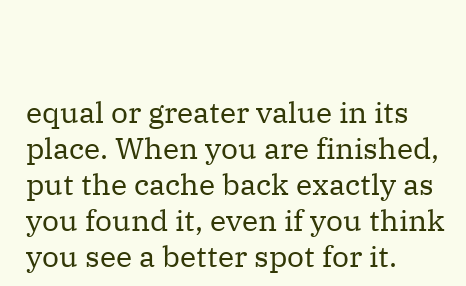equal or greater value in its place. When you are finished, put the cache back exactly as you found it, even if you think you see a better spot for it.